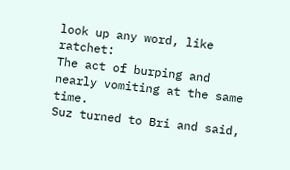look up any word, like ratchet:
The act of burping and nearly vomiting at the same time.
Suz turned to Bri and said,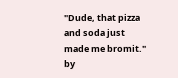"Dude, that pizza and soda just made me bromit."
by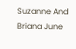Suzanne And Briana June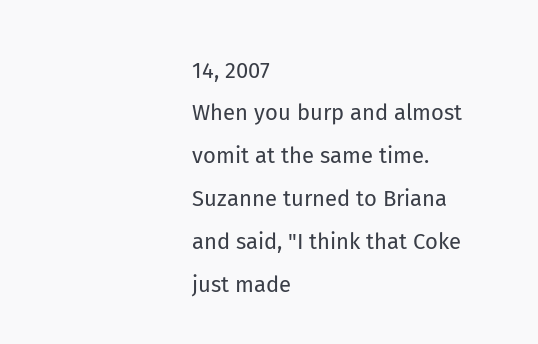14, 2007
When you burp and almost vomit at the same time.
Suzanne turned to Briana and said, "I think that Coke just made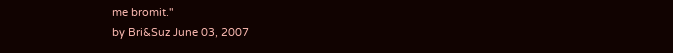me bromit."
by Bri&Suz June 03, 2007